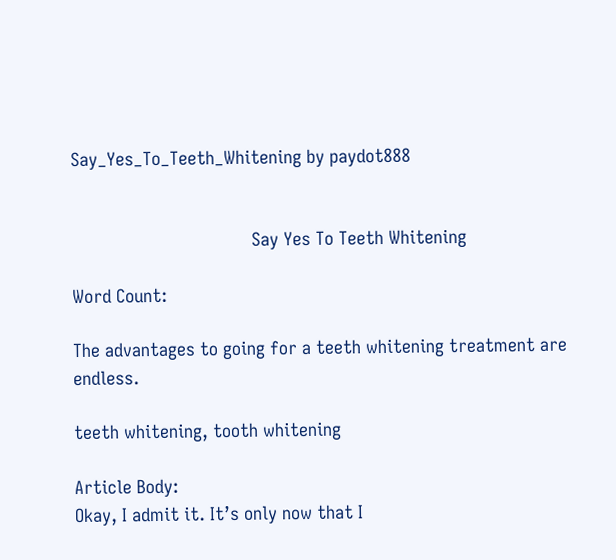Say_Yes_To_Teeth_Whitening by paydot888


                                    Say Yes To Teeth Whitening

Word Count:

The advantages to going for a teeth whitening treatment are endless.

teeth whitening, tooth whitening

Article Body:
Okay, I admit it. It’s only now that I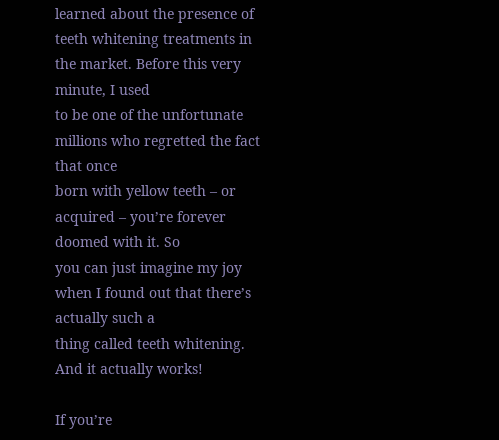learned about the presence of
teeth whitening treatments in the market. Before this very minute, I used
to be one of the unfortunate millions who regretted the fact that once
born with yellow teeth – or acquired – you’re forever doomed with it. So
you can just imagine my joy when I found out that there’s actually such a
thing called teeth whitening. And it actually works!

If you’re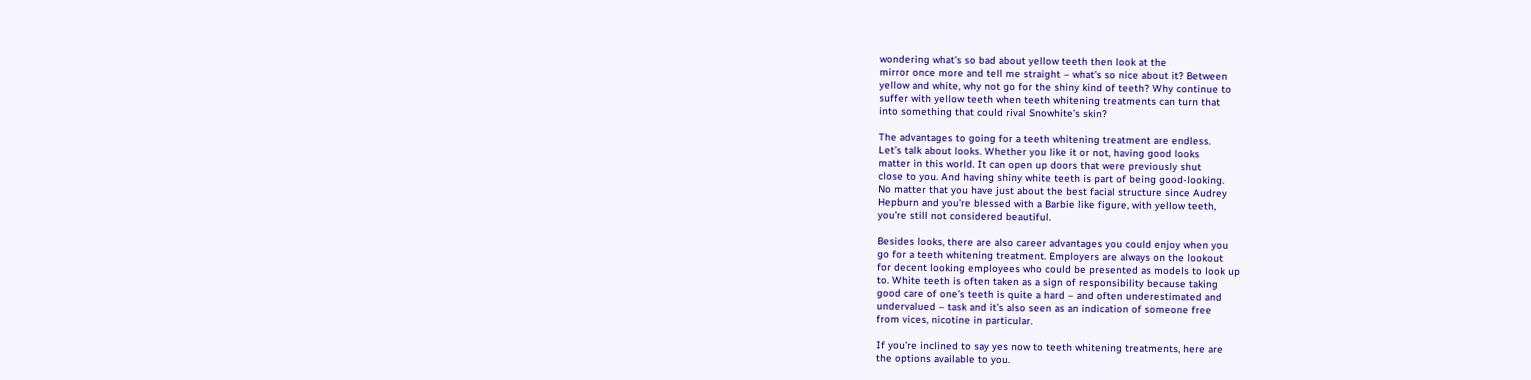wondering what’s so bad about yellow teeth then look at the
mirror once more and tell me straight – what’s so nice about it? Between
yellow and white, why not go for the shiny kind of teeth? Why continue to
suffer with yellow teeth when teeth whitening treatments can turn that
into something that could rival Snowhite’s skin?

The advantages to going for a teeth whitening treatment are endless.
Let’s talk about looks. Whether you like it or not, having good looks
matter in this world. It can open up doors that were previously shut
close to you. And having shiny white teeth is part of being good-looking.
No matter that you have just about the best facial structure since Audrey
Hepburn and you’re blessed with a Barbie like figure, with yellow teeth,
you’re still not considered beautiful.

Besides looks, there are also career advantages you could enjoy when you
go for a teeth whitening treatment. Employers are always on the lookout
for decent looking employees who could be presented as models to look up
to. White teeth is often taken as a sign of responsibility because taking
good care of one’s teeth is quite a hard – and often underestimated and
undervalued – task and it’s also seen as an indication of someone free
from vices, nicotine in particular.

If you’re inclined to say yes now to teeth whitening treatments, here are
the options available to you.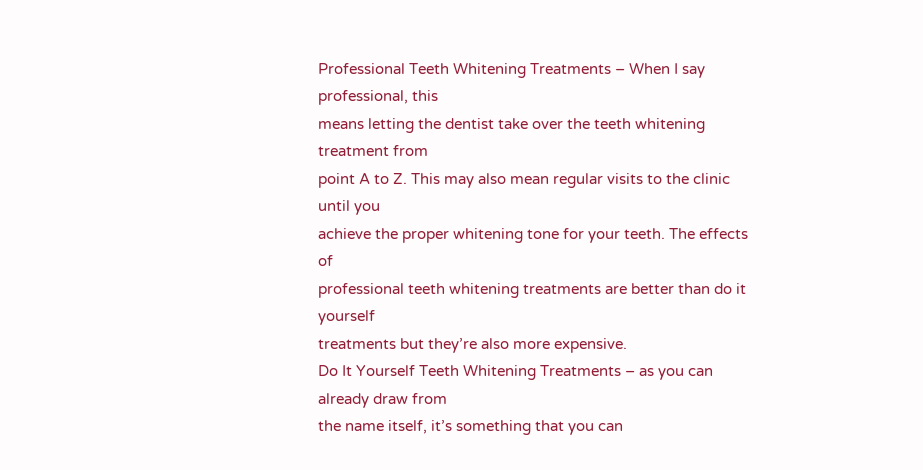Professional Teeth Whitening Treatments – When I say professional, this
means letting the dentist take over the teeth whitening treatment from
point A to Z. This may also mean regular visits to the clinic until you
achieve the proper whitening tone for your teeth. The effects of
professional teeth whitening treatments are better than do it yourself
treatments but they’re also more expensive.
Do It Yourself Teeth Whitening Treatments – as you can already draw from
the name itself, it’s something that you can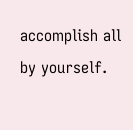accomplish all by yourself.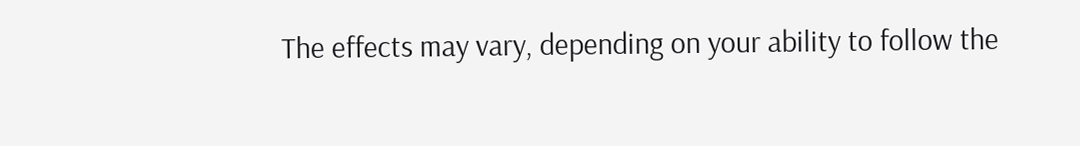The effects may vary, depending on your ability to follow the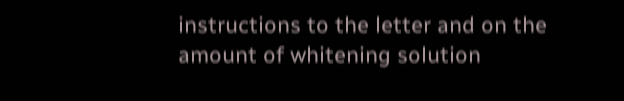instructions to the letter and on the amount of whitening solution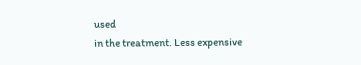used
in the treatment. Less expensive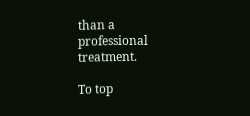than a professional treatment.

To top